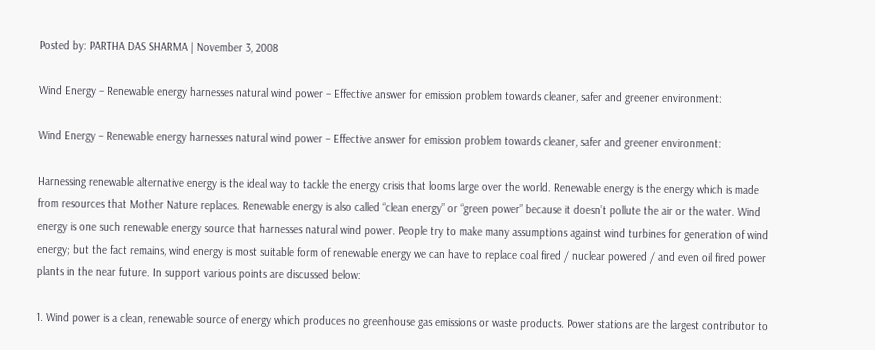Posted by: PARTHA DAS SHARMA | November 3, 2008

Wind Energy – Renewable energy harnesses natural wind power – Effective answer for emission problem towards cleaner, safer and greener environment:

Wind Energy – Renewable energy harnesses natural wind power – Effective answer for emission problem towards cleaner, safer and greener environment:

Harnessing renewable alternative energy is the ideal way to tackle the energy crisis that looms large over the world. Renewable energy is the energy which is made from resources that Mother Nature replaces. Renewable energy is also called “clean energy” or “green power” because it doesn’t pollute the air or the water. Wind energy is one such renewable energy source that harnesses natural wind power. People try to make many assumptions against wind turbines for generation of wind energy; but the fact remains, wind energy is most suitable form of renewable energy we can have to replace coal fired / nuclear powered / and even oil fired power plants in the near future. In support various points are discussed below:

1. Wind power is a clean, renewable source of energy which produces no greenhouse gas emissions or waste products. Power stations are the largest contributor to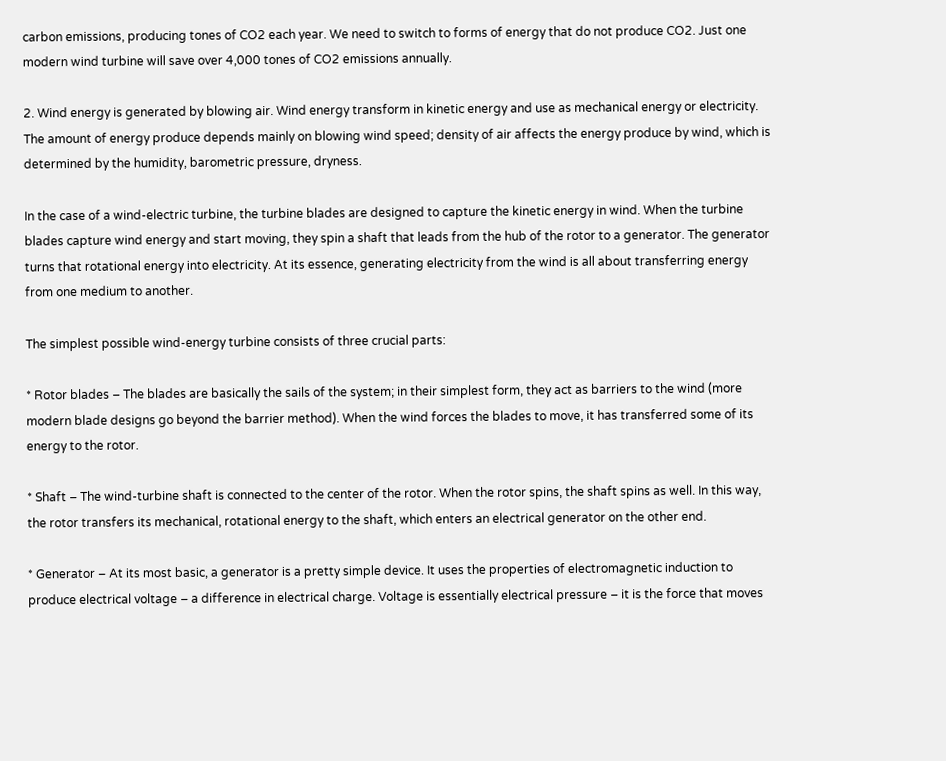carbon emissions, producing tones of CO2 each year. We need to switch to forms of energy that do not produce CO2. Just one modern wind turbine will save over 4,000 tones of CO2 emissions annually.

2. Wind energy is generated by blowing air. Wind energy transform in kinetic energy and use as mechanical energy or electricity. The amount of energy produce depends mainly on blowing wind speed; density of air affects the energy produce by wind, which is determined by the humidity, barometric pressure, dryness.

In the case of a wind-electric turbine, the turbine blades are designed to capture the kinetic energy in wind. When the turbine blades capture wind energy and start moving, they spin a shaft that leads from the hub of the rotor to a generator. The generator turns that rotational energy into electricity. At its essence, generating electricity from the wind is all about transferring energy from one medium to another.

The simplest possible wind-energy turbine consists of three crucial parts:

* Rotor blades – The blades are basically the sails of the system; in their simplest form, they act as barriers to the wind (more modern blade designs go beyond the barrier method). When the wind forces the blades to move, it has transferred some of its energy to the rotor.

* Shaft – The wind-turbine shaft is connected to the center of the rotor. When the rotor spins, the shaft spins as well. In this way, the rotor transfers its mechanical, rotational energy to the shaft, which enters an electrical generator on the other end.

* Generator – At its most basic, a generator is a pretty simple device. It uses the properties of electromagnetic induction to produce electrical voltage – a difference in electrical charge. Voltage is essentially electrical pressure – it is the force that moves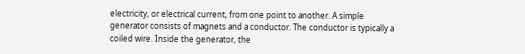electricity, or electrical current, from one point to another. A simple generator consists of magnets and a conductor. The conductor is typically a coiled wire. Inside the generator, the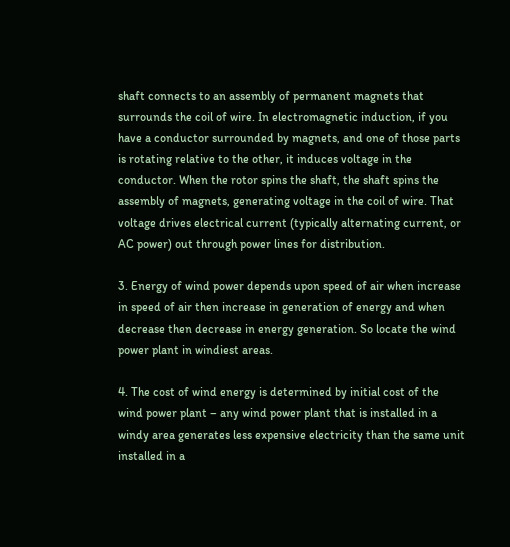shaft connects to an assembly of permanent magnets that surrounds the coil of wire. In electromagnetic induction, if you have a conductor surrounded by magnets, and one of those parts is rotating relative to the other, it induces voltage in the conductor. When the rotor spins the shaft, the shaft spins the assembly of magnets, generating voltage in the coil of wire. That voltage drives electrical current (typically alternating current, or AC power) out through power lines for distribution.

3. Energy of wind power depends upon speed of air when increase in speed of air then increase in generation of energy and when decrease then decrease in energy generation. So locate the wind power plant in windiest areas.

4. The cost of wind energy is determined by initial cost of the wind power plant – any wind power plant that is installed in a windy area generates less expensive electricity than the same unit installed in a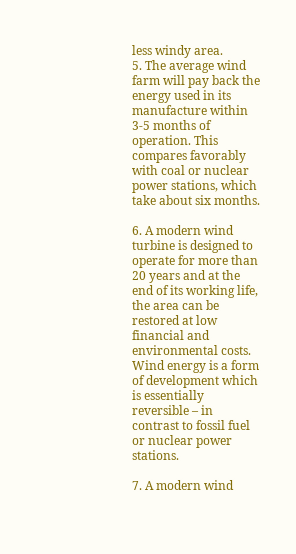less windy area.
5. The average wind farm will pay back the energy used in its manufacture within 3-5 months of operation. This compares favorably with coal or nuclear power stations, which take about six months.

6. A modern wind turbine is designed to operate for more than 20 years and at the end of its working life, the area can be restored at low financial and environmental costs. Wind energy is a form of development which is essentially reversible – in contrast to fossil fuel or nuclear power stations.

7. A modern wind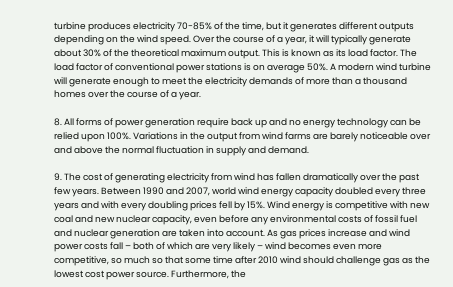turbine produces electricity 70-85% of the time, but it generates different outputs depending on the wind speed. Over the course of a year, it will typically generate about 30% of the theoretical maximum output. This is known as its load factor. The load factor of conventional power stations is on average 50%. A modern wind turbine will generate enough to meet the electricity demands of more than a thousand homes over the course of a year.

8. All forms of power generation require back up and no energy technology can be relied upon 100%. Variations in the output from wind farms are barely noticeable over and above the normal fluctuation in supply and demand.

9. The cost of generating electricity from wind has fallen dramatically over the past few years. Between 1990 and 2007, world wind energy capacity doubled every three years and with every doubling prices fell by 15%. Wind energy is competitive with new coal and new nuclear capacity, even before any environmental costs of fossil fuel and nuclear generation are taken into account. As gas prices increase and wind power costs fall – both of which are very likely – wind becomes even more competitive, so much so that some time after 2010 wind should challenge gas as the lowest cost power source. Furthermore, the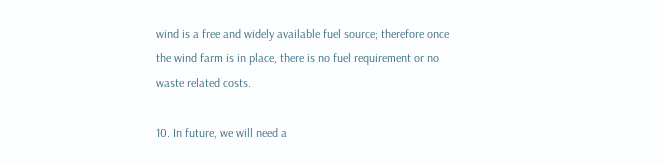wind is a free and widely available fuel source; therefore once the wind farm is in place, there is no fuel requirement or no waste related costs.

10. In future, we will need a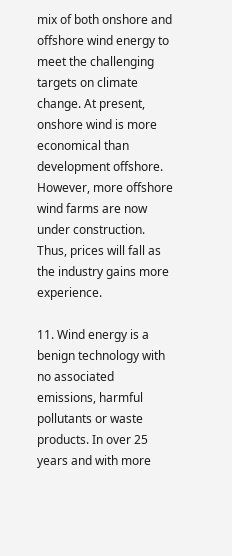mix of both onshore and offshore wind energy to meet the challenging targets on climate change. At present, onshore wind is more economical than development offshore. However, more offshore wind farms are now under construction. Thus, prices will fall as the industry gains more experience.

11. Wind energy is a benign technology with no associated emissions, harmful pollutants or waste products. In over 25 years and with more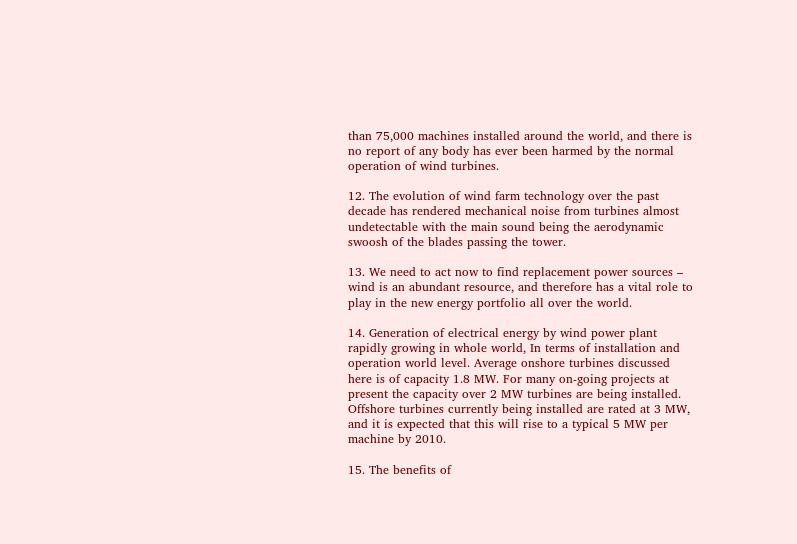than 75,000 machines installed around the world, and there is no report of any body has ever been harmed by the normal operation of wind turbines.

12. The evolution of wind farm technology over the past decade has rendered mechanical noise from turbines almost undetectable with the main sound being the aerodynamic swoosh of the blades passing the tower.

13. We need to act now to find replacement power sources – wind is an abundant resource, and therefore has a vital role to play in the new energy portfolio all over the world.

14. Generation of electrical energy by wind power plant rapidly growing in whole world, In terms of installation and operation world level. Average onshore turbines discussed here is of capacity 1.8 MW. For many on-going projects at present the capacity over 2 MW turbines are being installed. Offshore turbines currently being installed are rated at 3 MW, and it is expected that this will rise to a typical 5 MW per machine by 2010.

15. The benefits of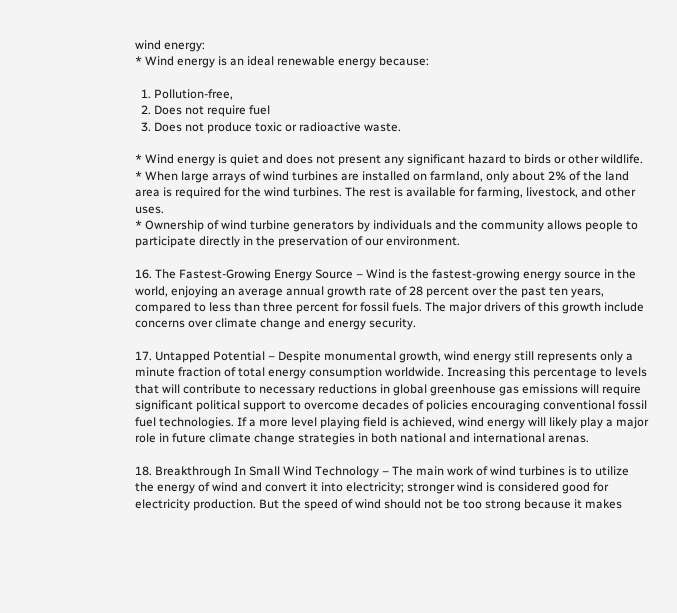wind energy:
* Wind energy is an ideal renewable energy because:

  1. Pollution-free,
  2. Does not require fuel
  3. Does not produce toxic or radioactive waste.

* Wind energy is quiet and does not present any significant hazard to birds or other wildlife.
* When large arrays of wind turbines are installed on farmland, only about 2% of the land area is required for the wind turbines. The rest is available for farming, livestock, and other uses.
* Ownership of wind turbine generators by individuals and the community allows people to participate directly in the preservation of our environment.

16. The Fastest-Growing Energy Source – Wind is the fastest-growing energy source in the world, enjoying an average annual growth rate of 28 percent over the past ten years, compared to less than three percent for fossil fuels. The major drivers of this growth include concerns over climate change and energy security.

17. Untapped Potential – Despite monumental growth, wind energy still represents only a minute fraction of total energy consumption worldwide. Increasing this percentage to levels that will contribute to necessary reductions in global greenhouse gas emissions will require significant political support to overcome decades of policies encouraging conventional fossil fuel technologies. If a more level playing field is achieved, wind energy will likely play a major role in future climate change strategies in both national and international arenas.

18. Breakthrough In Small Wind Technology – The main work of wind turbines is to utilize the energy of wind and convert it into electricity; stronger wind is considered good for electricity production. But the speed of wind should not be too strong because it makes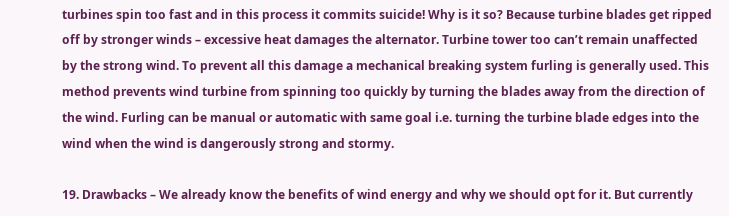turbines spin too fast and in this process it commits suicide! Why is it so? Because turbine blades get ripped off by stronger winds – excessive heat damages the alternator. Turbine tower too can’t remain unaffected by the strong wind. To prevent all this damage a mechanical breaking system furling is generally used. This method prevents wind turbine from spinning too quickly by turning the blades away from the direction of the wind. Furling can be manual or automatic with same goal i.e. turning the turbine blade edges into the wind when the wind is dangerously strong and stormy.

19. Drawbacks – We already know the benefits of wind energy and why we should opt for it. But currently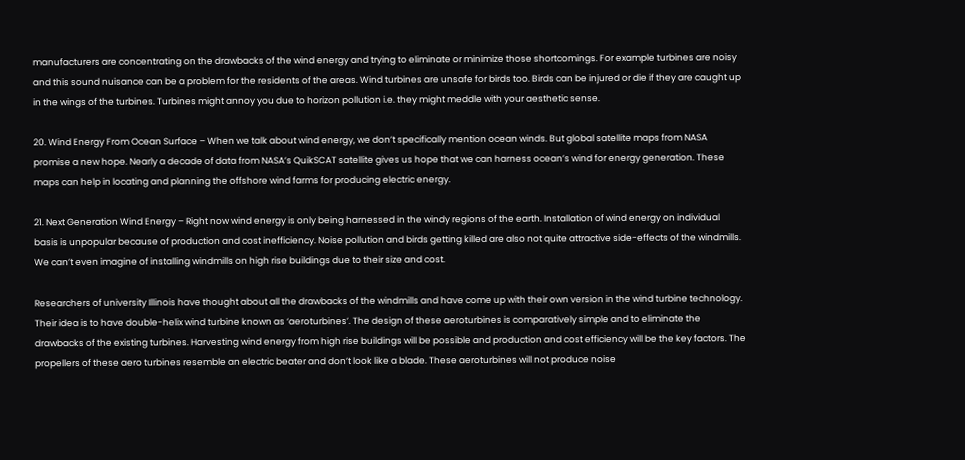manufacturers are concentrating on the drawbacks of the wind energy and trying to eliminate or minimize those shortcomings. For example turbines are noisy and this sound nuisance can be a problem for the residents of the areas. Wind turbines are unsafe for birds too. Birds can be injured or die if they are caught up in the wings of the turbines. Turbines might annoy you due to horizon pollution i.e. they might meddle with your aesthetic sense.

20. Wind Energy From Ocean Surface – When we talk about wind energy, we don’t specifically mention ocean winds. But global satellite maps from NASA promise a new hope. Nearly a decade of data from NASA’s QuikSCAT satellite gives us hope that we can harness ocean’s wind for energy generation. These maps can help in locating and planning the offshore wind farms for producing electric energy.

21. Next Generation Wind Energy – Right now wind energy is only being harnessed in the windy regions of the earth. Installation of wind energy on individual basis is unpopular because of production and cost inefficiency. Noise pollution and birds getting killed are also not quite attractive side-effects of the windmills. We can’t even imagine of installing windmills on high rise buildings due to their size and cost.

Researchers of university Illinois have thought about all the drawbacks of the windmills and have come up with their own version in the wind turbine technology. Their idea is to have double-helix wind turbine known as ‘aeroturbines’. The design of these aeroturbines is comparatively simple and to eliminate the drawbacks of the existing turbines. Harvesting wind energy from high rise buildings will be possible and production and cost efficiency will be the key factors. The propellers of these aero turbines resemble an electric beater and don’t look like a blade. These aeroturbines will not produce noise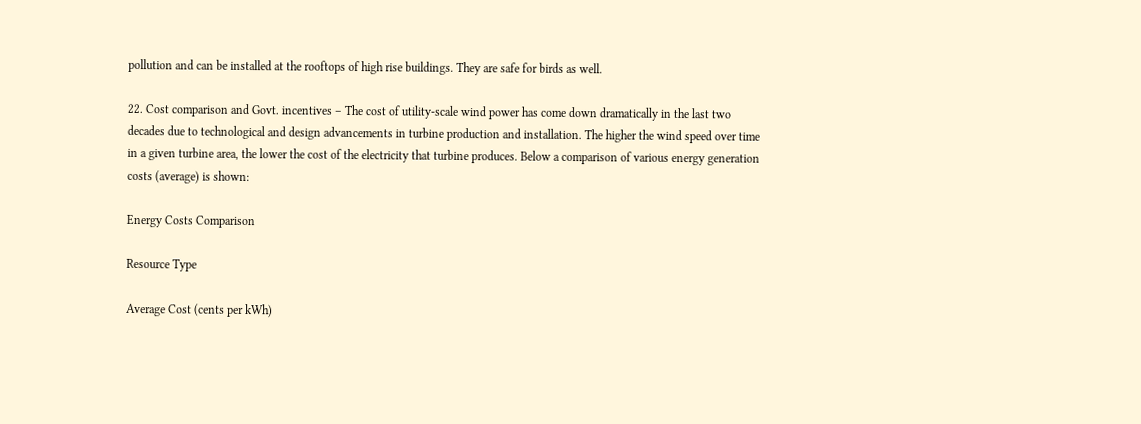pollution and can be installed at the rooftops of high rise buildings. They are safe for birds as well.

22. Cost comparison and Govt. incentives – The cost of utility-scale wind power has come down dramatically in the last two decades due to technological and design advancements in turbine production and installation. The higher the wind speed over time in a given turbine area, the lower the cost of the electricity that turbine produces. Below a comparison of various energy generation costs (average) is shown:

Energy Costs Comparison

Resource Type

Average Cost (cents per kWh)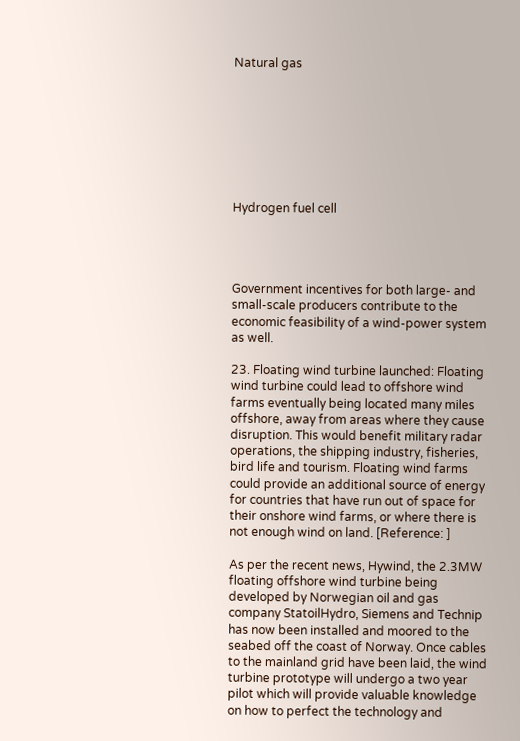Natural gas








Hydrogen fuel cell




Government incentives for both large- and small-scale producers contribute to the economic feasibility of a wind-power system as well.

23. Floating wind turbine launched: Floating wind turbine could lead to offshore wind farms eventually being located many miles offshore, away from areas where they cause disruption. This would benefit military radar operations, the shipping industry, fisheries, bird life and tourism. Floating wind farms could provide an additional source of energy for countries that have run out of space for their onshore wind farms, or where there is not enough wind on land. [Reference: ]

As per the recent news, Hywind, the 2.3MW floating offshore wind turbine being developed by Norwegian oil and gas company StatoilHydro, Siemens and Technip has now been installed and moored to the seabed off the coast of Norway. Once cables to the mainland grid have been laid, the wind turbine prototype will undergo a two year pilot which will provide valuable knowledge on how to perfect the technology and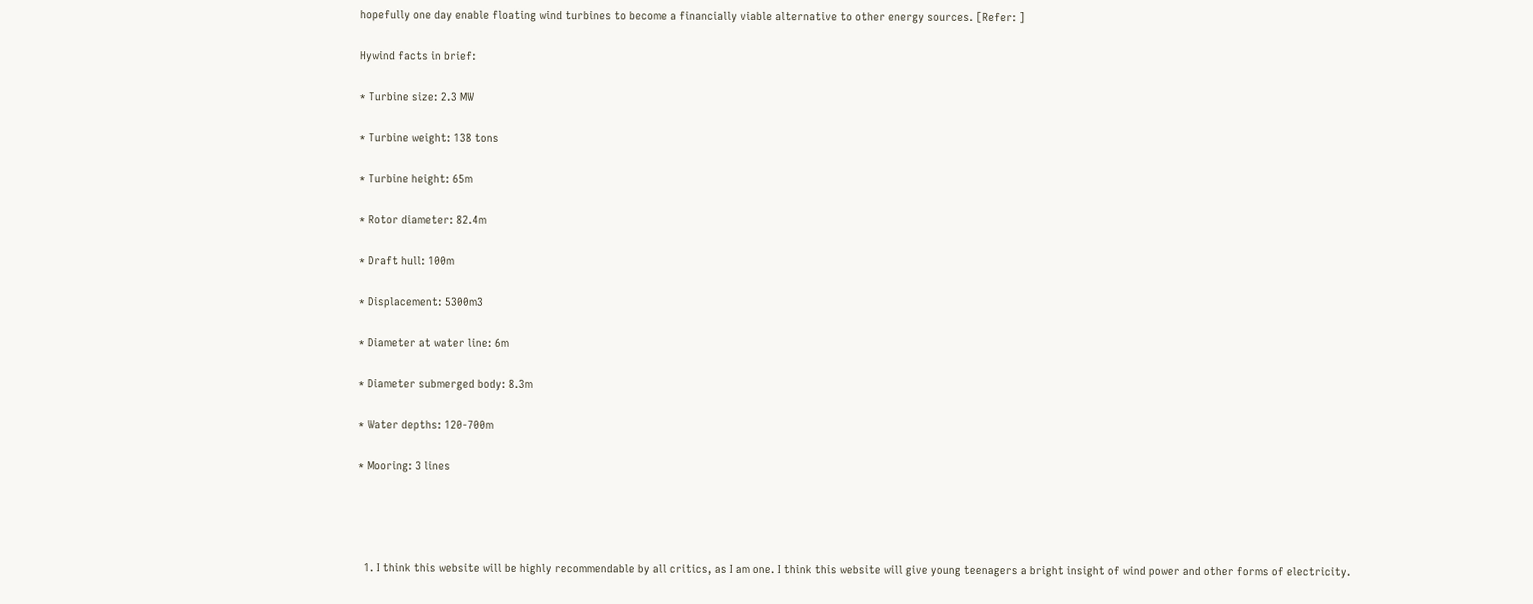hopefully one day enable floating wind turbines to become a financially viable alternative to other energy sources. [Refer: ]

Hywind facts in brief:

* Turbine size: 2.3 MW

* Turbine weight: 138 tons

* Turbine height: 65m

* Rotor diameter: 82.4m

* Draft hull: 100m

* Displacement: 5300m3

* Diameter at water line: 6m

* Diameter submerged body: 8.3m

* Water depths: 120-700m

* Mooring: 3 lines




  1. I think this website will be highly recommendable by all critics, as I am one. I think this website will give young teenagers a bright insight of wind power and other forms of electricity.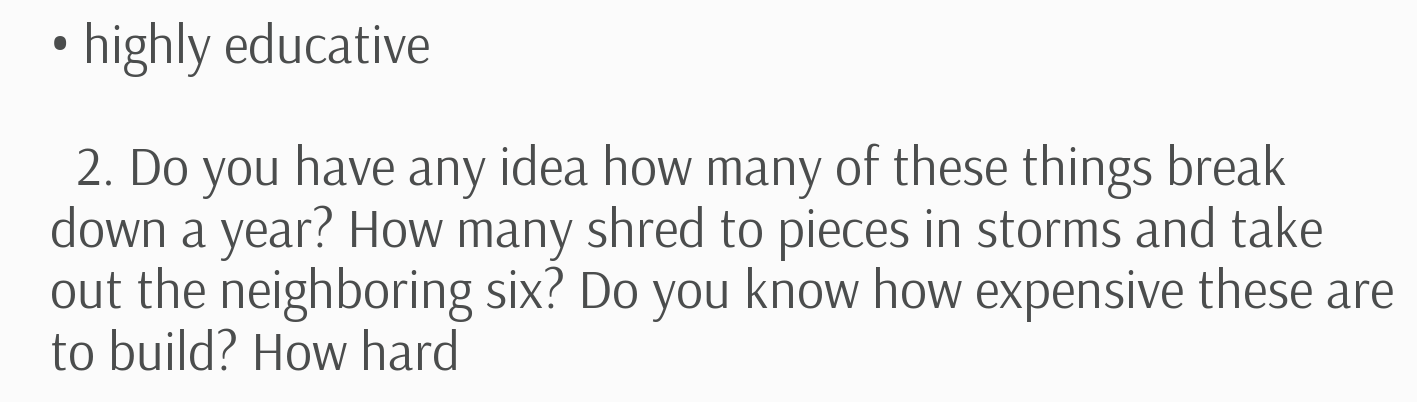• highly educative

  2. Do you have any idea how many of these things break down a year? How many shred to pieces in storms and take out the neighboring six? Do you know how expensive these are to build? How hard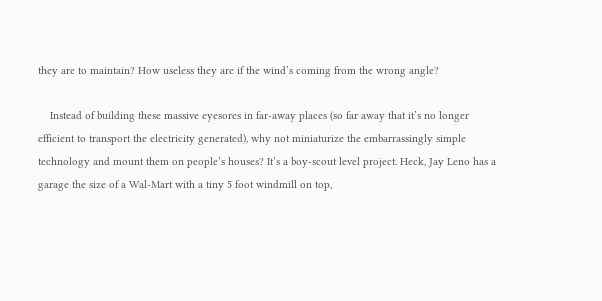they are to maintain? How useless they are if the wind’s coming from the wrong angle?

    Instead of building these massive eyesores in far-away places (so far away that it’s no longer efficient to transport the electricity generated), why not miniaturize the embarrassingly simple technology and mount them on people’s houses? It’s a boy-scout level project. Heck, Jay Leno has a garage the size of a Wal-Mart with a tiny 5 foot windmill on top,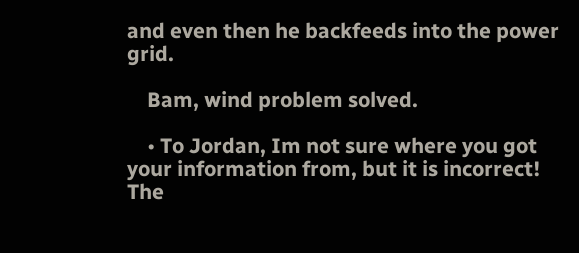and even then he backfeeds into the power grid.

    Bam, wind problem solved.

    • To Jordan, Im not sure where you got your information from, but it is incorrect! The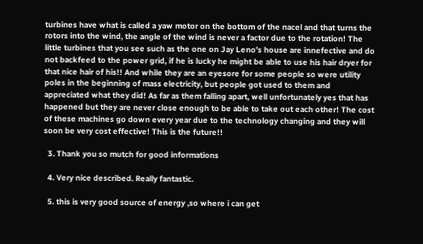turbines have what is called a yaw motor on the bottom of the nacel and that turns the rotors into the wind, the angle of the wind is never a factor due to the rotation! The little turbines that you see such as the one on Jay Leno’s house are innefective and do not backfeed to the power grid, if he is lucky he might be able to use his hair dryer for that nice hair of his!! And while they are an eyesore for some people so were utility poles in the beginning of mass electricity, but people got used to them and appreciated what they did! As far as them falling apart, well unfortunately yes that has happened but they are never close enough to be able to take out each other! The cost of these machines go down every year due to the technology changing and they will soon be very cost effective! This is the future!!

  3. Thank you so mutch for good informations

  4. Very nice described. Really fantastic.

  5. this is very good source of energy ,so where i can get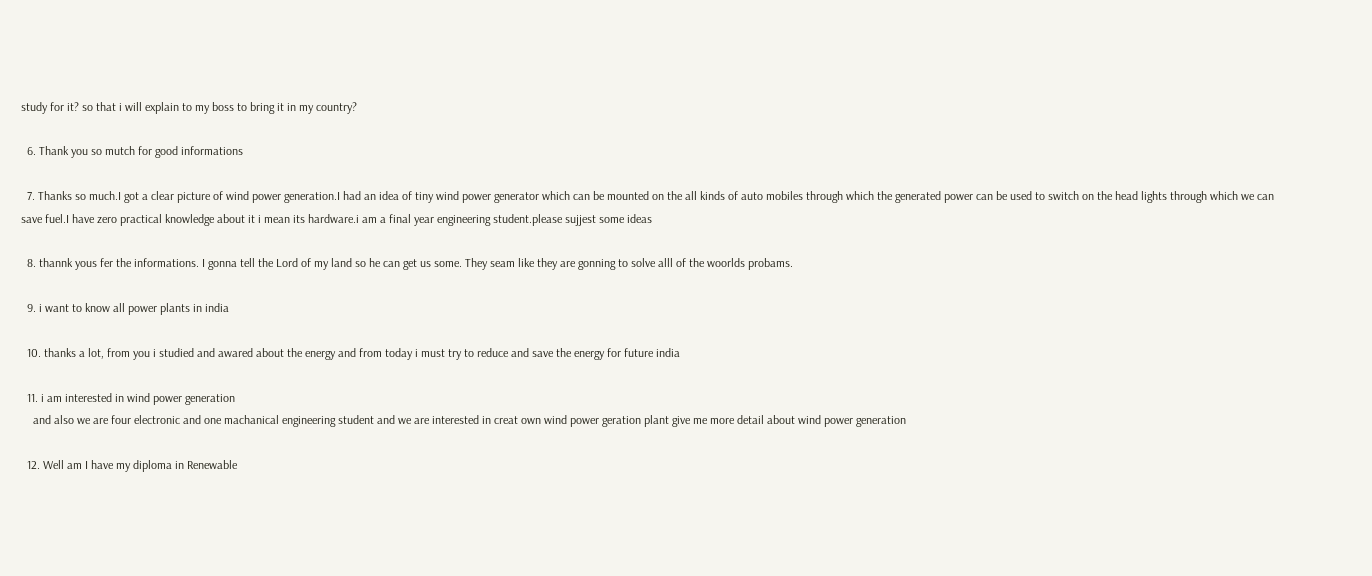study for it? so that i will explain to my boss to bring it in my country?

  6. Thank you so mutch for good informations

  7. Thanks so much.I got a clear picture of wind power generation.I had an idea of tiny wind power generator which can be mounted on the all kinds of auto mobiles through which the generated power can be used to switch on the head lights through which we can save fuel.I have zero practical knowledge about it i mean its hardware.i am a final year engineering student.please sujjest some ideas

  8. thannk yous fer the informations. I gonna tell the Lord of my land so he can get us some. They seam like they are gonning to solve alll of the woorlds probams.

  9. i want to know all power plants in india

  10. thanks a lot, from you i studied and awared about the energy and from today i must try to reduce and save the energy for future india

  11. i am interested in wind power generation
    and also we are four electronic and one machanical engineering student and we are interested in creat own wind power geration plant give me more detail about wind power generation

  12. Well am I have my diploma in Renewable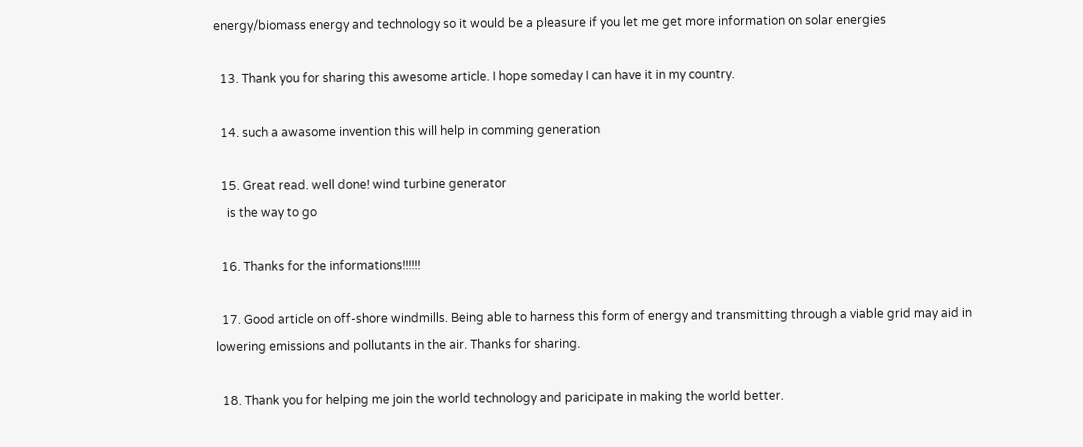energy/biomass energy and technology so it would be a pleasure if you let me get more information on solar energies

  13. Thank you for sharing this awesome article. I hope someday I can have it in my country.

  14. such a awasome invention this will help in comming generation

  15. Great read. well done! wind turbine generator
    is the way to go

  16. Thanks for the informations!!!!!!

  17. Good article on off-shore windmills. Being able to harness this form of energy and transmitting through a viable grid may aid in lowering emissions and pollutants in the air. Thanks for sharing.

  18. Thank you for helping me join the world technology and paricipate in making the world better.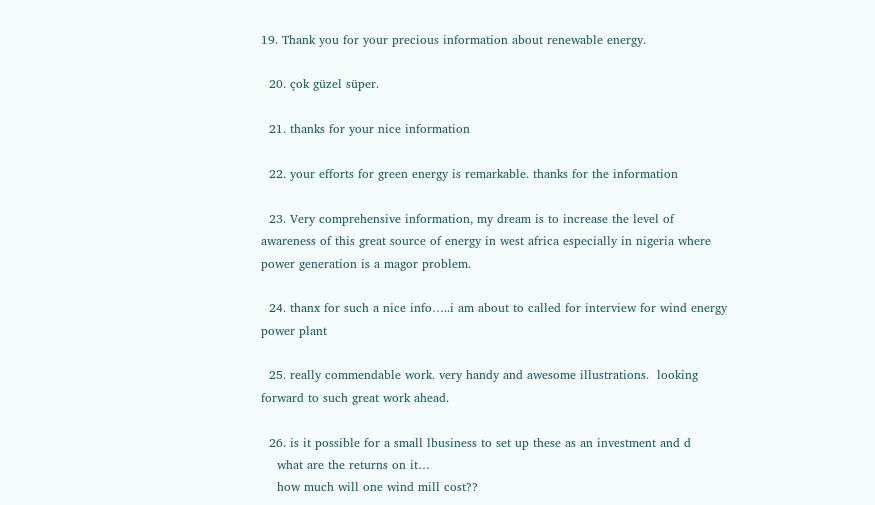19. Thank you for your precious information about renewable energy.

  20. çok güzel süper.

  21. thanks for your nice information

  22. your efforts for green energy is remarkable. thanks for the information

  23. Very comprehensive information, my dream is to increase the level of awareness of this great source of energy in west africa especially in nigeria where power generation is a magor problem.

  24. thanx for such a nice info…..i am about to called for interview for wind energy power plant

  25. really commendable work. very handy and awesome illustrations.  looking forward to such great work ahead.

  26. is it possible for a small lbusiness to set up these as an investment and d
    what are the returns on it…
    how much will one wind mill cost??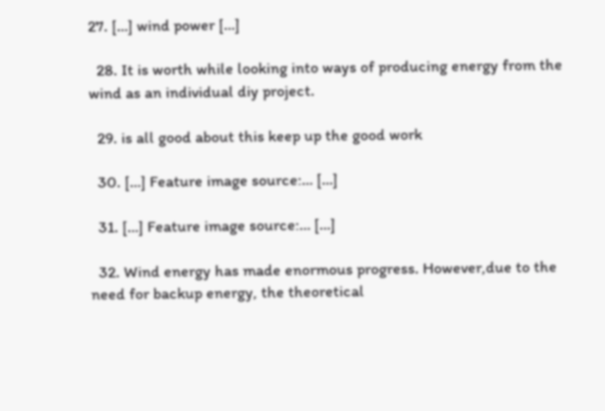27. […] wind power […]

  28. It is worth while looking into ways of producing energy from the wind as an individual diy project.

  29. is all good about this keep up the good work

  30. […] Feature image source:… […]

  31. […] Feature image source:… […]

  32. Wind energy has made enormous progress. However,due to the need for backup energy, the theoretical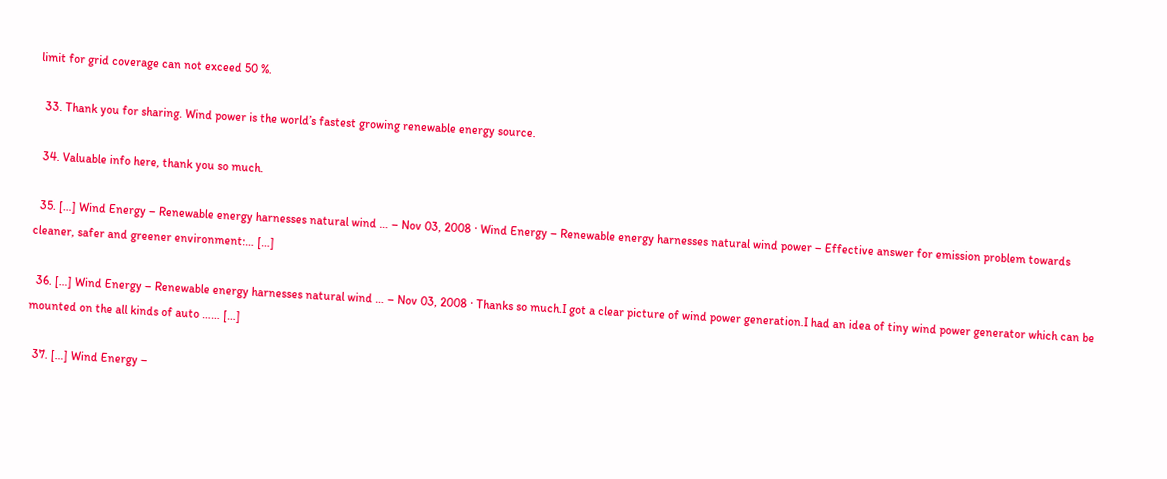limit for grid coverage can not exceed 50 %.

  33. Thank you for sharing. Wind power is the world’s fastest growing renewable energy source.

  34. Valuable info here, thank you so much.

  35. […] Wind Energy – Renewable energy harnesses natural wind … – Nov 03, 2008 · Wind Energy – Renewable energy harnesses natural wind power – Effective answer for emission problem towards cleaner, safer and greener environment:… […]

  36. […] Wind Energy – Renewable energy harnesses natural wind … – Nov 03, 2008 · Thanks so much.I got a clear picture of wind power generation.I had an idea of tiny wind power generator which can be mounted on the all kinds of auto …… […]

  37. […] Wind Energy –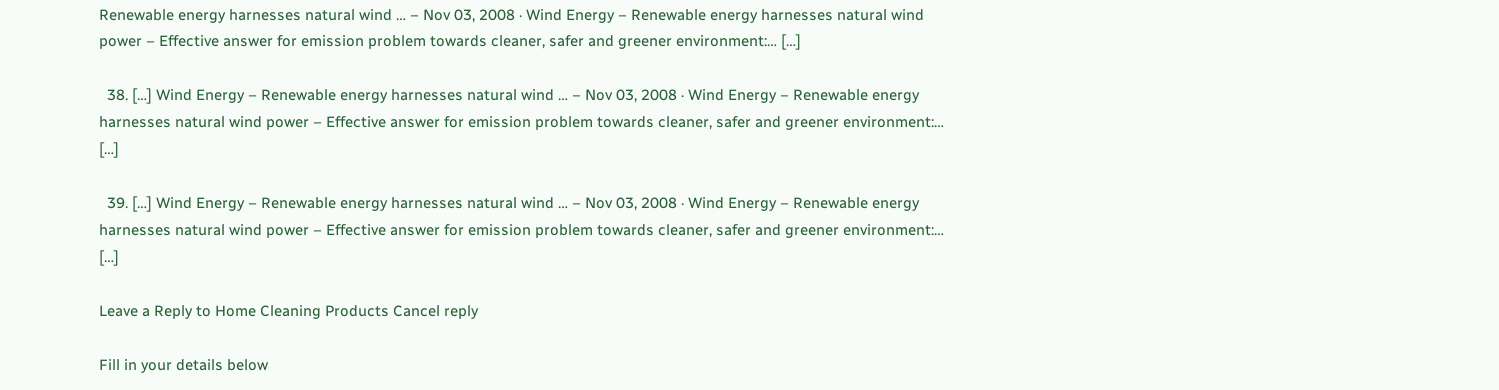Renewable energy harnesses natural wind … – Nov 03, 2008 · Wind Energy – Renewable energy harnesses natural wind power – Effective answer for emission problem towards cleaner, safer and greener environment:… […]

  38. […] Wind Energy – Renewable energy harnesses natural wind … – Nov 03, 2008 · Wind Energy – Renewable energy harnesses natural wind power – Effective answer for emission problem towards cleaner, safer and greener environment:… […]

  39. […] Wind Energy – Renewable energy harnesses natural wind … – Nov 03, 2008 · Wind Energy – Renewable energy harnesses natural wind power – Effective answer for emission problem towards cleaner, safer and greener environment:… […]

Leave a Reply to Home Cleaning Products Cancel reply

Fill in your details below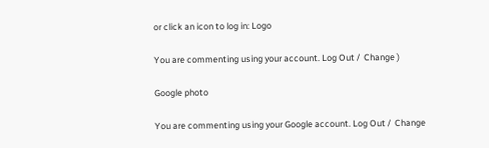or click an icon to log in: Logo

You are commenting using your account. Log Out /  Change )

Google photo

You are commenting using your Google account. Log Out /  Change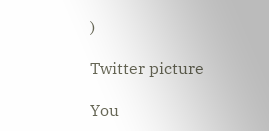)

Twitter picture

You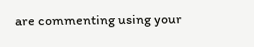are commenting using your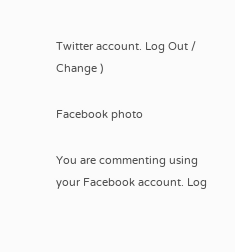Twitter account. Log Out /  Change )

Facebook photo

You are commenting using your Facebook account. Log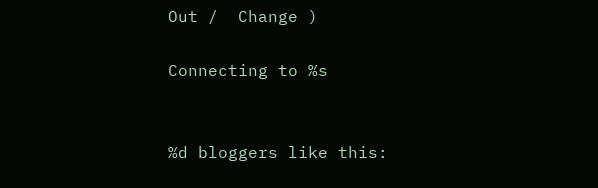Out /  Change )

Connecting to %s


%d bloggers like this: